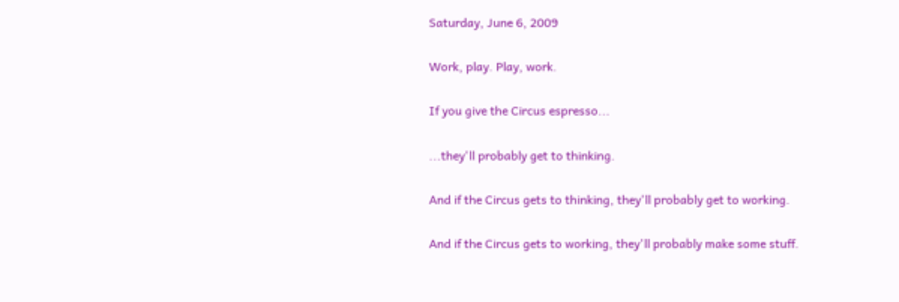Saturday, June 6, 2009

Work, play. Play, work.

If you give the Circus espresso...

...they'll probably get to thinking.

And if the Circus gets to thinking, they'll probably get to working.

And if the Circus gets to working, they'll probably make some stuff.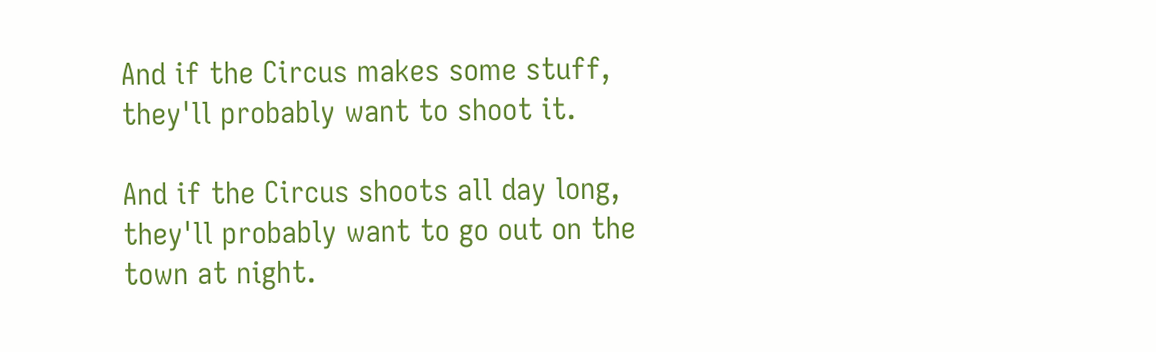And if the Circus makes some stuff, they'll probably want to shoot it.

And if the Circus shoots all day long, they'll probably want to go out on the town at night.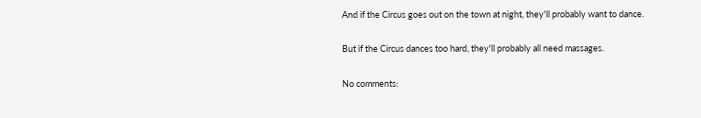And if the Circus goes out on the town at night, they'll probably want to dance.

But if the Circus dances too hard, they'll probably all need massages.

No comments: